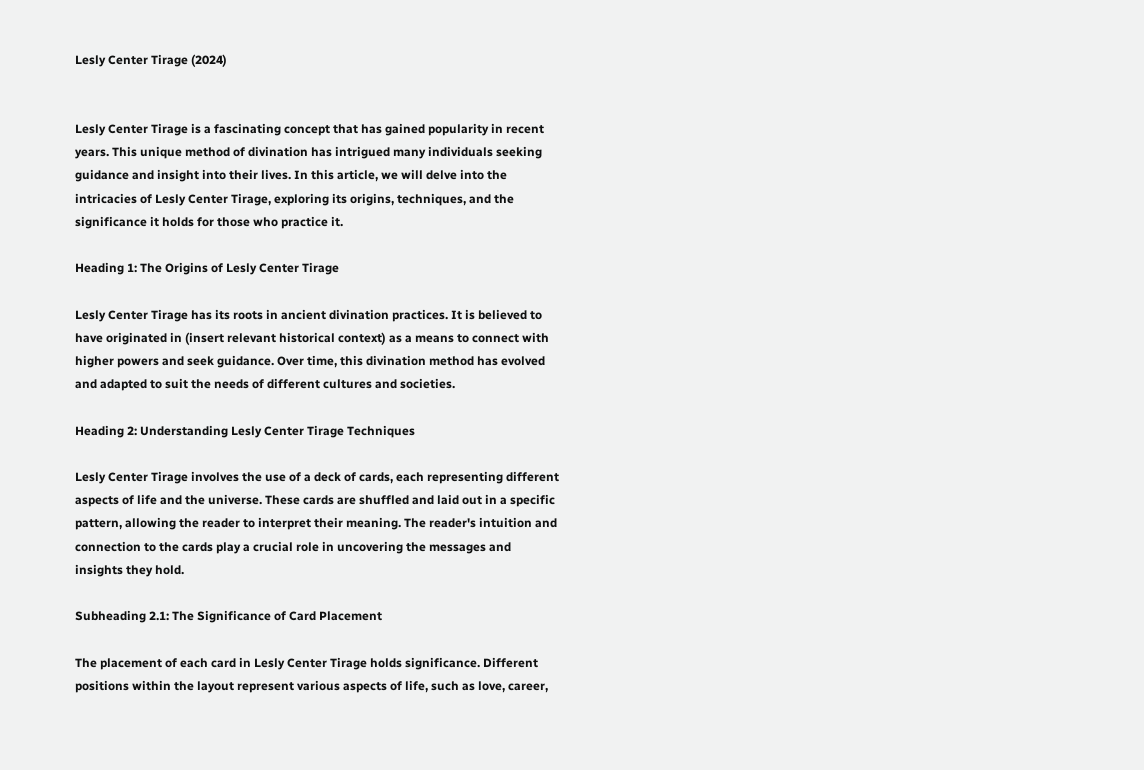Lesly Center Tirage (2024)


Lesly Center Tirage is a fascinating concept that has gained popularity in recent years. This unique method of divination has intrigued many individuals seeking guidance and insight into their lives. In this article, we will delve into the intricacies of Lesly Center Tirage, exploring its origins, techniques, and the significance it holds for those who practice it.

Heading 1: The Origins of Lesly Center Tirage

Lesly Center Tirage has its roots in ancient divination practices. It is believed to have originated in (insert relevant historical context) as a means to connect with higher powers and seek guidance. Over time, this divination method has evolved and adapted to suit the needs of different cultures and societies.

Heading 2: Understanding Lesly Center Tirage Techniques

Lesly Center Tirage involves the use of a deck of cards, each representing different aspects of life and the universe. These cards are shuffled and laid out in a specific pattern, allowing the reader to interpret their meaning. The reader's intuition and connection to the cards play a crucial role in uncovering the messages and insights they hold.

Subheading 2.1: The Significance of Card Placement

The placement of each card in Lesly Center Tirage holds significance. Different positions within the layout represent various aspects of life, such as love, career,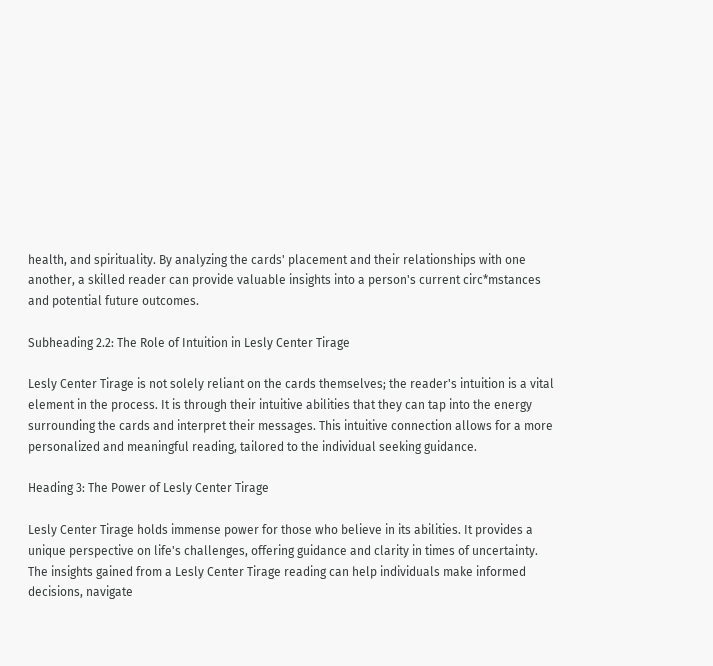health, and spirituality. By analyzing the cards' placement and their relationships with one another, a skilled reader can provide valuable insights into a person's current circ*mstances and potential future outcomes.

Subheading 2.2: The Role of Intuition in Lesly Center Tirage

Lesly Center Tirage is not solely reliant on the cards themselves; the reader's intuition is a vital element in the process. It is through their intuitive abilities that they can tap into the energy surrounding the cards and interpret their messages. This intuitive connection allows for a more personalized and meaningful reading, tailored to the individual seeking guidance.

Heading 3: The Power of Lesly Center Tirage

Lesly Center Tirage holds immense power for those who believe in its abilities. It provides a unique perspective on life's challenges, offering guidance and clarity in times of uncertainty. The insights gained from a Lesly Center Tirage reading can help individuals make informed decisions, navigate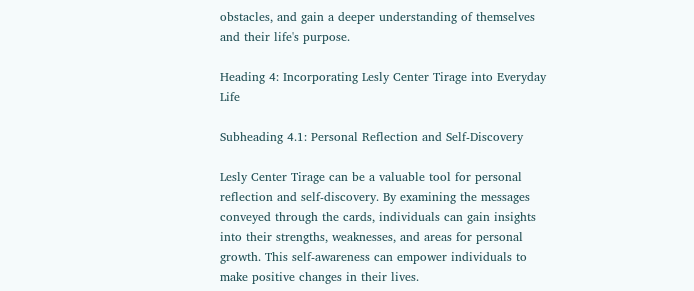obstacles, and gain a deeper understanding of themselves and their life's purpose.

Heading 4: Incorporating Lesly Center Tirage into Everyday Life

Subheading 4.1: Personal Reflection and Self-Discovery

Lesly Center Tirage can be a valuable tool for personal reflection and self-discovery. By examining the messages conveyed through the cards, individuals can gain insights into their strengths, weaknesses, and areas for personal growth. This self-awareness can empower individuals to make positive changes in their lives.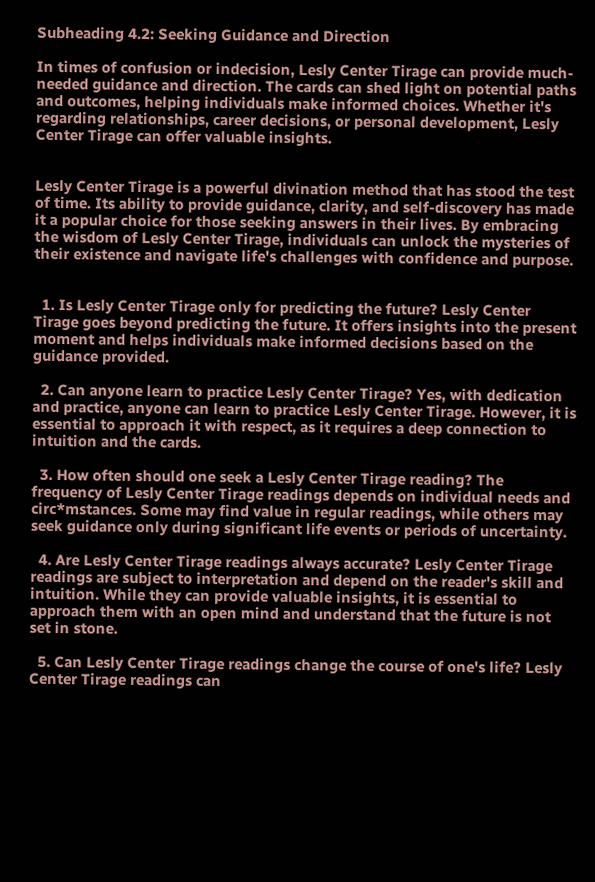Subheading 4.2: Seeking Guidance and Direction

In times of confusion or indecision, Lesly Center Tirage can provide much-needed guidance and direction. The cards can shed light on potential paths and outcomes, helping individuals make informed choices. Whether it's regarding relationships, career decisions, or personal development, Lesly Center Tirage can offer valuable insights.


Lesly Center Tirage is a powerful divination method that has stood the test of time. Its ability to provide guidance, clarity, and self-discovery has made it a popular choice for those seeking answers in their lives. By embracing the wisdom of Lesly Center Tirage, individuals can unlock the mysteries of their existence and navigate life's challenges with confidence and purpose.


  1. Is Lesly Center Tirage only for predicting the future? Lesly Center Tirage goes beyond predicting the future. It offers insights into the present moment and helps individuals make informed decisions based on the guidance provided.

  2. Can anyone learn to practice Lesly Center Tirage? Yes, with dedication and practice, anyone can learn to practice Lesly Center Tirage. However, it is essential to approach it with respect, as it requires a deep connection to intuition and the cards.

  3. How often should one seek a Lesly Center Tirage reading? The frequency of Lesly Center Tirage readings depends on individual needs and circ*mstances. Some may find value in regular readings, while others may seek guidance only during significant life events or periods of uncertainty.

  4. Are Lesly Center Tirage readings always accurate? Lesly Center Tirage readings are subject to interpretation and depend on the reader's skill and intuition. While they can provide valuable insights, it is essential to approach them with an open mind and understand that the future is not set in stone.

  5. Can Lesly Center Tirage readings change the course of one's life? Lesly Center Tirage readings can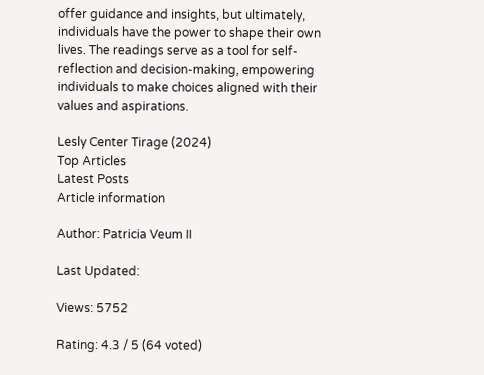offer guidance and insights, but ultimately, individuals have the power to shape their own lives. The readings serve as a tool for self-reflection and decision-making, empowering individuals to make choices aligned with their values and aspirations.

Lesly Center Tirage (2024)
Top Articles
Latest Posts
Article information

Author: Patricia Veum II

Last Updated:

Views: 5752

Rating: 4.3 / 5 (64 voted)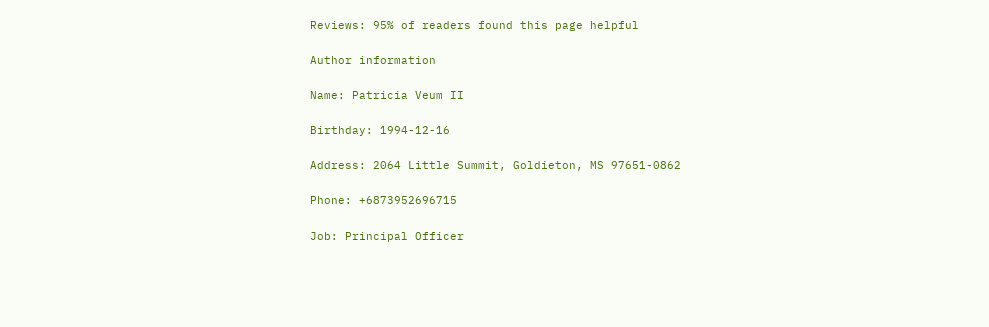Reviews: 95% of readers found this page helpful

Author information

Name: Patricia Veum II

Birthday: 1994-12-16

Address: 2064 Little Summit, Goldieton, MS 97651-0862

Phone: +6873952696715

Job: Principal Officer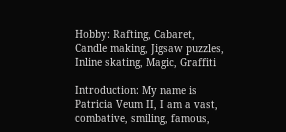Hobby: Rafting, Cabaret, Candle making, Jigsaw puzzles, Inline skating, Magic, Graffiti

Introduction: My name is Patricia Veum II, I am a vast, combative, smiling, famous,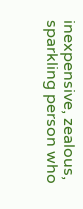inexpensive, zealous, sparkling person who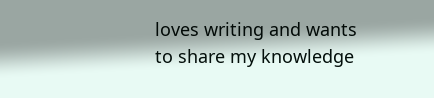loves writing and wants to share my knowledge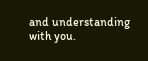and understanding with you.